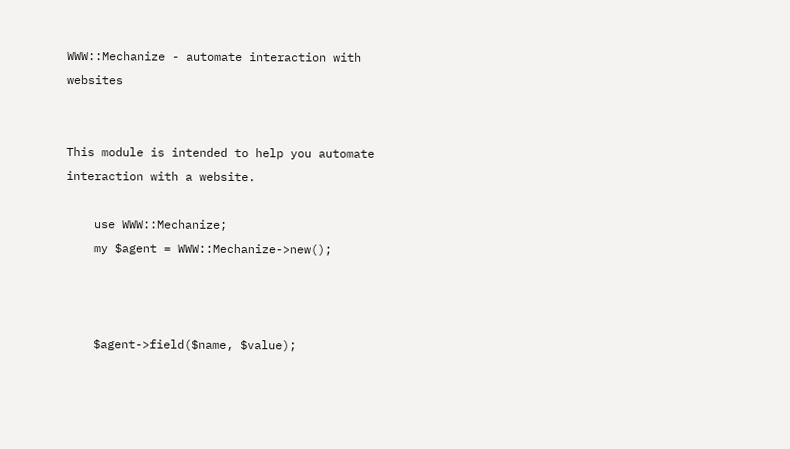WWW::Mechanize - automate interaction with websites


This module is intended to help you automate interaction with a website.

    use WWW::Mechanize;
    my $agent = WWW::Mechanize->new();



    $agent->field($name, $value);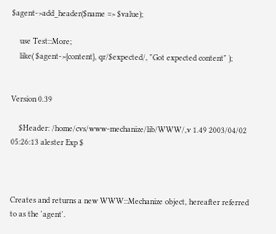$agent->add_header($name => $value);

    use Test::More;
    like( $agent->{content}, qr/$expected/, "Got expected content" );


Version 0.39

    $Header: /home/cvs/www-mechanize/lib/WWW/,v 1.49 2003/04/02 05:26:13 alester Exp $



Creates and returns a new WWW::Mechanize object, hereafter referred to as the 'agent'.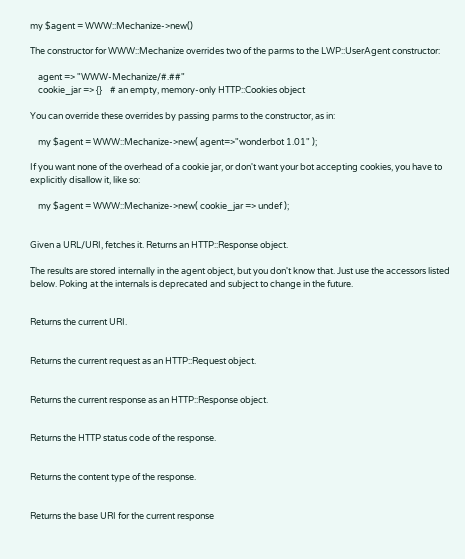my $agent = WWW::Mechanize->new()

The constructor for WWW::Mechanize overrides two of the parms to the LWP::UserAgent constructor:

    agent => "WWW-Mechanize/#.##"
    cookie_jar => {}    # an empty, memory-only HTTP::Cookies object

You can override these overrides by passing parms to the constructor, as in:

    my $agent = WWW::Mechanize->new( agent=>"wonderbot 1.01" );

If you want none of the overhead of a cookie jar, or don't want your bot accepting cookies, you have to explicitly disallow it, like so:

    my $agent = WWW::Mechanize->new( cookie_jar => undef );


Given a URL/URI, fetches it. Returns an HTTP::Response object.

The results are stored internally in the agent object, but you don't know that. Just use the accessors listed below. Poking at the internals is deprecated and subject to change in the future.


Returns the current URI.


Returns the current request as an HTTP::Request object.


Returns the current response as an HTTP::Response object.


Returns the HTTP status code of the response.


Returns the content type of the response.


Returns the base URI for the current response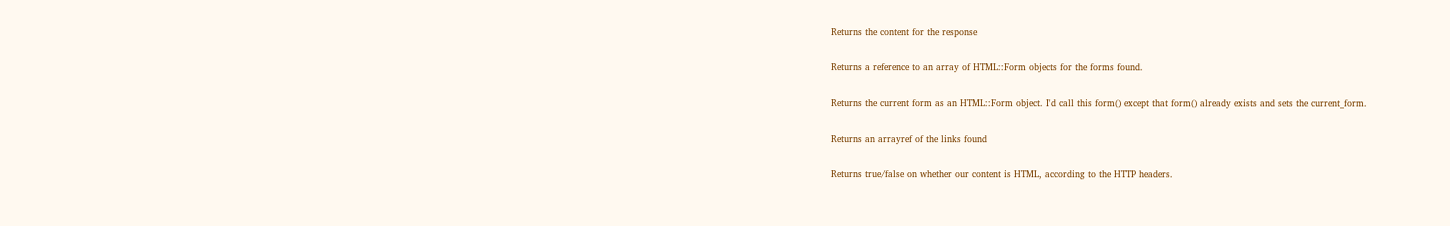Returns the content for the response


Returns a reference to an array of HTML::Form objects for the forms found.


Returns the current form as an HTML::Form object. I'd call this form() except that form() already exists and sets the current_form.


Returns an arrayref of the links found


Returns true/false on whether our content is HTML, according to the HTTP headers.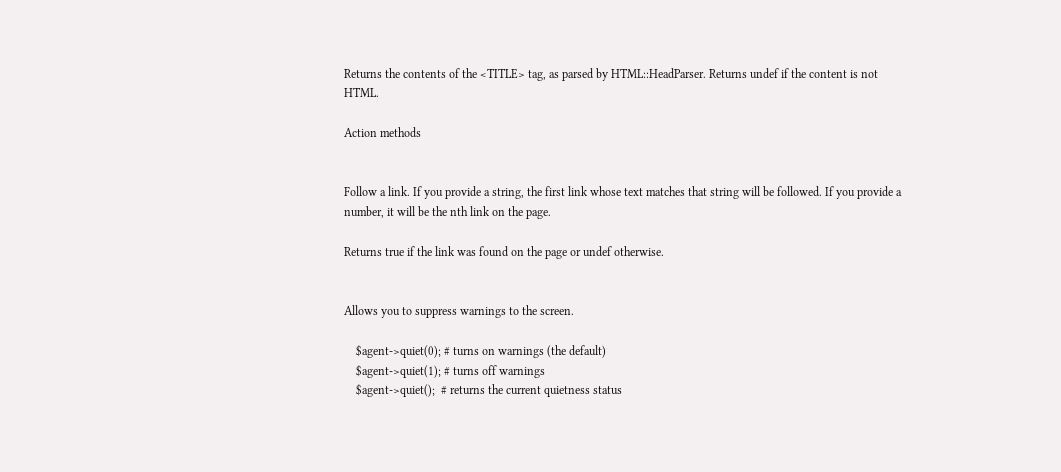Returns the contents of the <TITLE> tag, as parsed by HTML::HeadParser. Returns undef if the content is not HTML.

Action methods


Follow a link. If you provide a string, the first link whose text matches that string will be followed. If you provide a number, it will be the nth link on the page.

Returns true if the link was found on the page or undef otherwise.


Allows you to suppress warnings to the screen.

    $agent->quiet(0); # turns on warnings (the default)
    $agent->quiet(1); # turns off warnings
    $agent->quiet();  # returns the current quietness status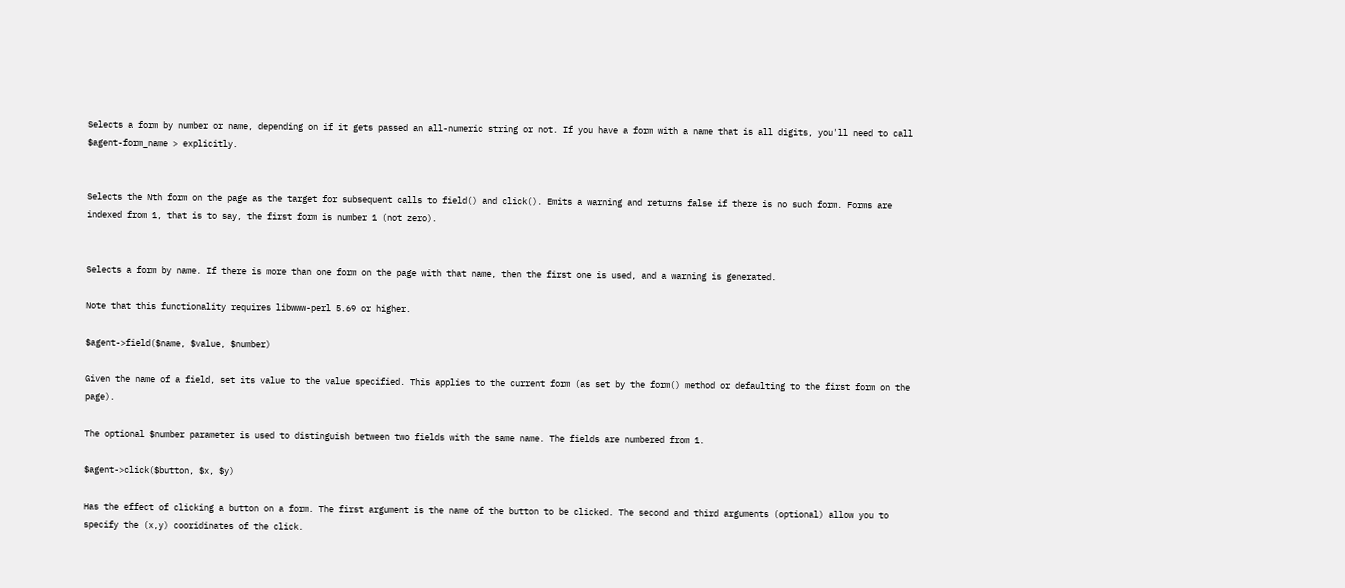Selects a form by number or name, depending on if it gets passed an all-numeric string or not. If you have a form with a name that is all digits, you'll need to call $agent-form_name > explicitly.


Selects the Nth form on the page as the target for subsequent calls to field() and click(). Emits a warning and returns false if there is no such form. Forms are indexed from 1, that is to say, the first form is number 1 (not zero).


Selects a form by name. If there is more than one form on the page with that name, then the first one is used, and a warning is generated.

Note that this functionality requires libwww-perl 5.69 or higher.

$agent->field($name, $value, $number)

Given the name of a field, set its value to the value specified. This applies to the current form (as set by the form() method or defaulting to the first form on the page).

The optional $number parameter is used to distinguish between two fields with the same name. The fields are numbered from 1.

$agent->click($button, $x, $y)

Has the effect of clicking a button on a form. The first argument is the name of the button to be clicked. The second and third arguments (optional) allow you to specify the (x,y) cooridinates of the click.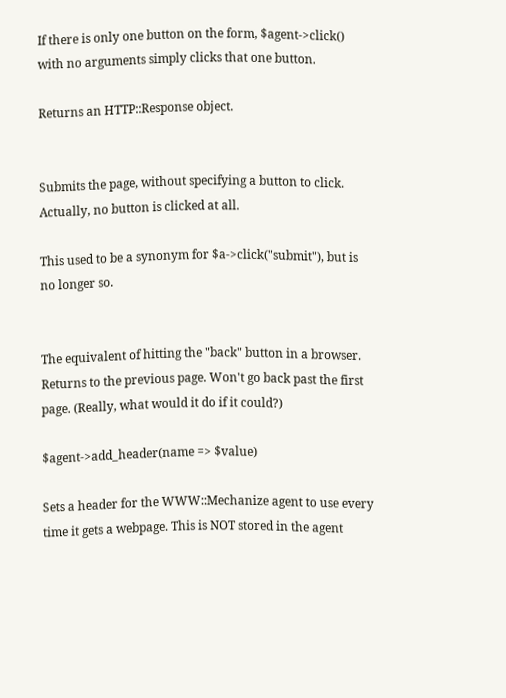If there is only one button on the form, $agent->click() with no arguments simply clicks that one button.

Returns an HTTP::Response object.


Submits the page, without specifying a button to click. Actually, no button is clicked at all.

This used to be a synonym for $a->click("submit"), but is no longer so.


The equivalent of hitting the "back" button in a browser. Returns to the previous page. Won't go back past the first page. (Really, what would it do if it could?)

$agent->add_header(name => $value)

Sets a header for the WWW::Mechanize agent to use every time it gets a webpage. This is NOT stored in the agent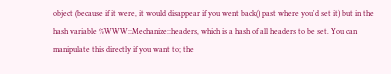object (because if it were, it would disappear if you went back() past where you'd set it) but in the hash variable %WWW::Mechanize::headers, which is a hash of all headers to be set. You can manipulate this directly if you want to; the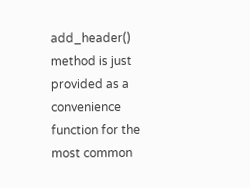add_header() method is just provided as a convenience function for the most common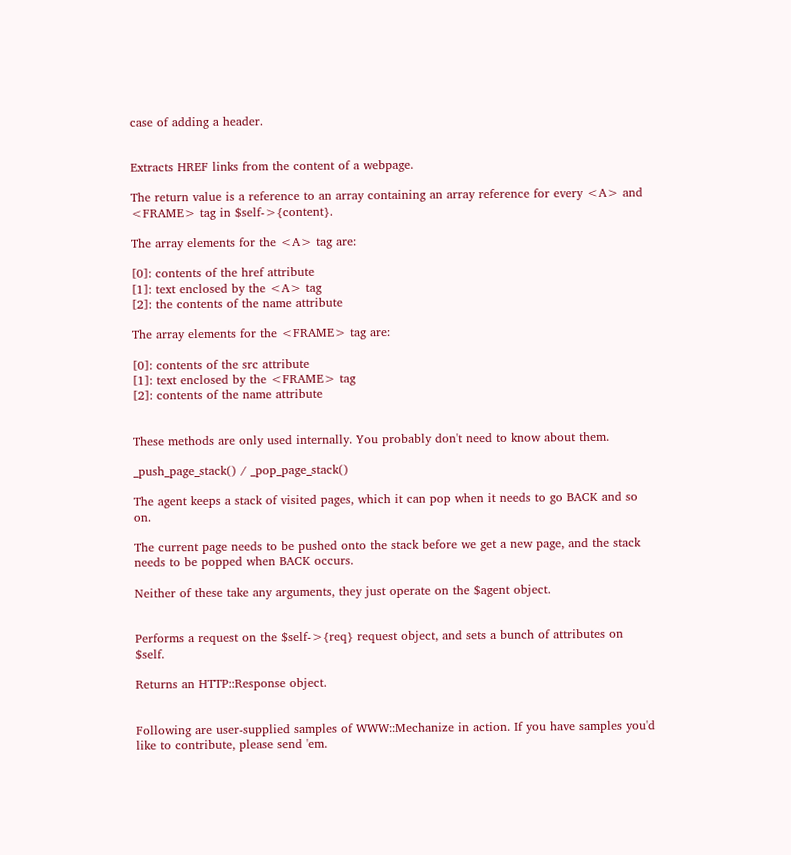case of adding a header.


Extracts HREF links from the content of a webpage.

The return value is a reference to an array containing an array reference for every <A> and <FRAME> tag in $self->{content}.

The array elements for the <A> tag are:

[0]: contents of the href attribute
[1]: text enclosed by the <A> tag
[2]: the contents of the name attribute

The array elements for the <FRAME> tag are:

[0]: contents of the src attribute
[1]: text enclosed by the <FRAME> tag
[2]: contents of the name attribute


These methods are only used internally. You probably don't need to know about them.

_push_page_stack() / _pop_page_stack()

The agent keeps a stack of visited pages, which it can pop when it needs to go BACK and so on.

The current page needs to be pushed onto the stack before we get a new page, and the stack needs to be popped when BACK occurs.

Neither of these take any arguments, they just operate on the $agent object.


Performs a request on the $self->{req} request object, and sets a bunch of attributes on $self.

Returns an HTTP::Response object.


Following are user-supplied samples of WWW::Mechanize in action. If you have samples you'd like to contribute, please send 'em.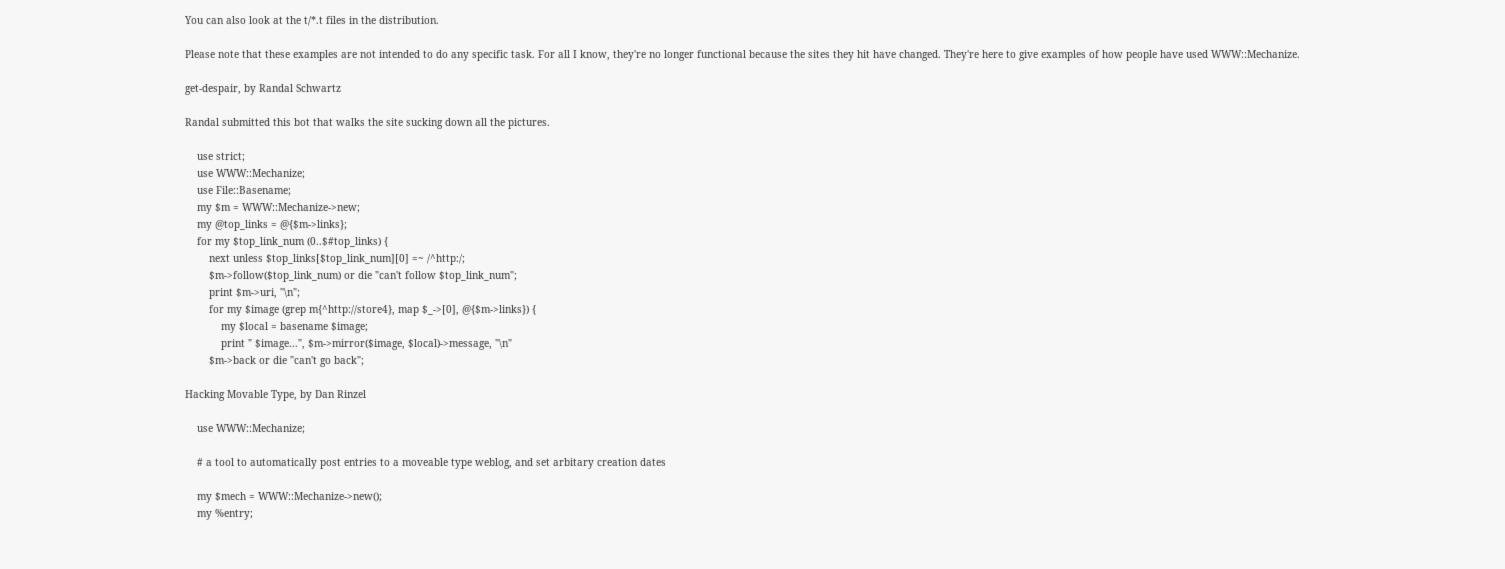You can also look at the t/*.t files in the distribution.

Please note that these examples are not intended to do any specific task. For all I know, they're no longer functional because the sites they hit have changed. They're here to give examples of how people have used WWW::Mechanize.

get-despair, by Randal Schwartz

Randal submitted this bot that walks the site sucking down all the pictures.

    use strict;
    use WWW::Mechanize;
    use File::Basename;
    my $m = WWW::Mechanize->new;
    my @top_links = @{$m->links};
    for my $top_link_num (0..$#top_links) {
        next unless $top_links[$top_link_num][0] =~ /^http:/;
        $m->follow($top_link_num) or die "can't follow $top_link_num";
        print $m->uri, "\n";
        for my $image (grep m{^http://store4}, map $_->[0], @{$m->links}) {
            my $local = basename $image;
            print " $image...", $m->mirror($image, $local)->message, "\n"
        $m->back or die "can't go back";

Hacking Movable Type, by Dan Rinzel

    use WWW::Mechanize;

    # a tool to automatically post entries to a moveable type weblog, and set arbitary creation dates

    my $mech = WWW::Mechanize->new();
    my %entry;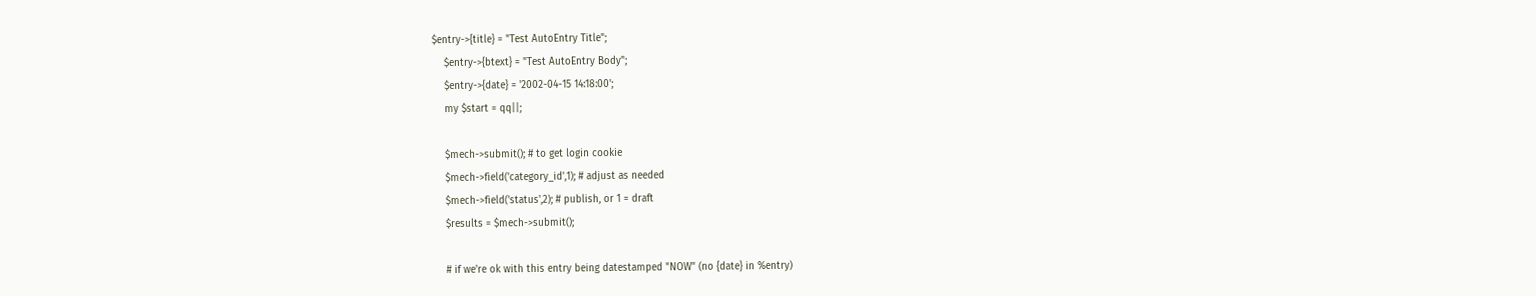$entry->{title} = "Test AutoEntry Title";
    $entry->{btext} = "Test AutoEntry Body";
    $entry->{date} = '2002-04-15 14:18:00';
    my $start = qq||;

    $mech->submit(); # to get login cookie
    $mech->field('category_id',1); # adjust as needed
    $mech->field('status',2); # publish, or 1 = draft
    $results = $mech->submit();

    # if we're ok with this entry being datestamped "NOW" (no {date} in %entry)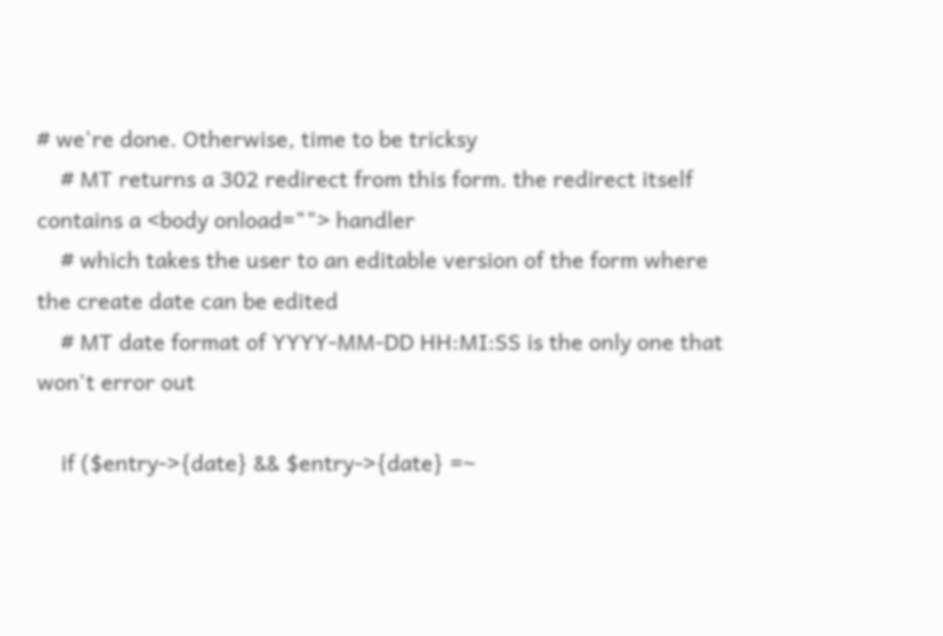# we're done. Otherwise, time to be tricksy
    # MT returns a 302 redirect from this form. the redirect itself contains a <body onload=""> handler
    # which takes the user to an editable version of the form where the create date can be edited
    # MT date format of YYYY-MM-DD HH:MI:SS is the only one that won't error out

    if ($entry->{date} && $entry->{date} =~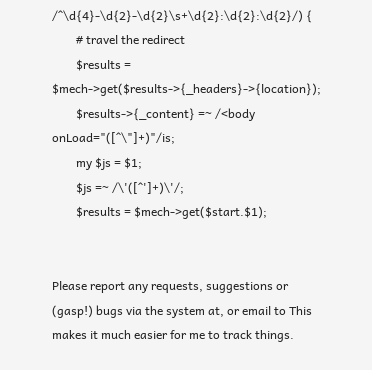/^\d{4}-\d{2}-\d{2}\s+\d{2}:\d{2}:\d{2}/) {
        # travel the redirect
        $results = $mech->get($results->{_headers}->{location});
        $results->{_content} =~ /<body onLoad="([^\"]+)"/is;
        my $js = $1;
        $js =~ /\'([^']+)\'/;
        $results = $mech->get($start.$1);


Please report any requests, suggestions or (gasp!) bugs via the system at, or email to This makes it much easier for me to track things.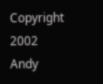Copyright 2002 Andy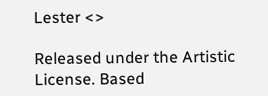Lester <>

Released under the Artistic License. Based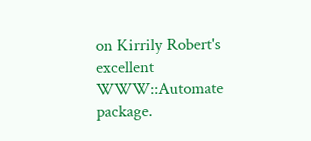on Kirrily Robert's excellent WWW::Automate package.